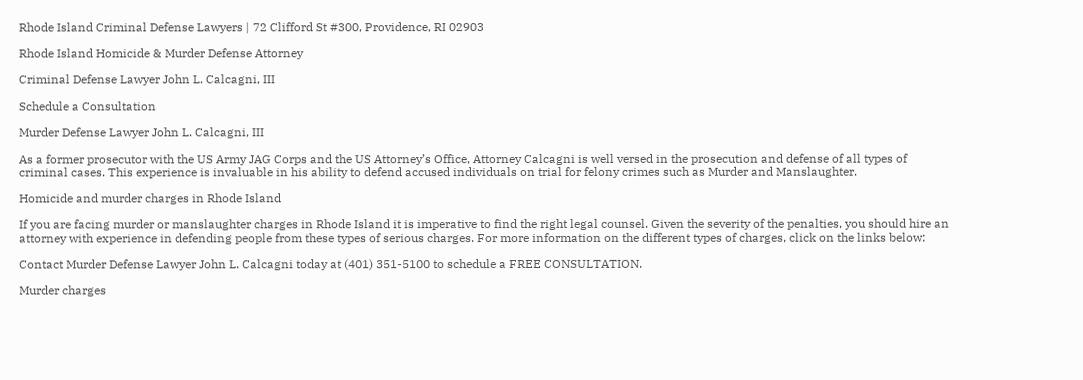Rhode Island Criminal Defense Lawyers | 72 Clifford St #300, Providence, RI 02903

Rhode Island Homicide & Murder Defense Attorney

Criminal Defense Lawyer John L. Calcagni, III

Schedule a Consultation

Murder Defense Lawyer John L. Calcagni, III

As a former prosecutor with the US Army JAG Corps and the US Attorney’s Office, Attorney Calcagni is well versed in the prosecution and defense of all types of criminal cases. This experience is invaluable in his ability to defend accused individuals on trial for felony crimes such as Murder and Manslaughter.

Homicide and murder charges in Rhode Island

If you are facing murder or manslaughter charges in Rhode Island it is imperative to find the right legal counsel. Given the severity of the penalties, you should hire an attorney with experience in defending people from these types of serious charges. For more information on the different types of charges, click on the links below:

Contact Murder Defense Lawyer John L. Calcagni today at (401) 351-5100 to schedule a FREE CONSULTATION.

Murder charges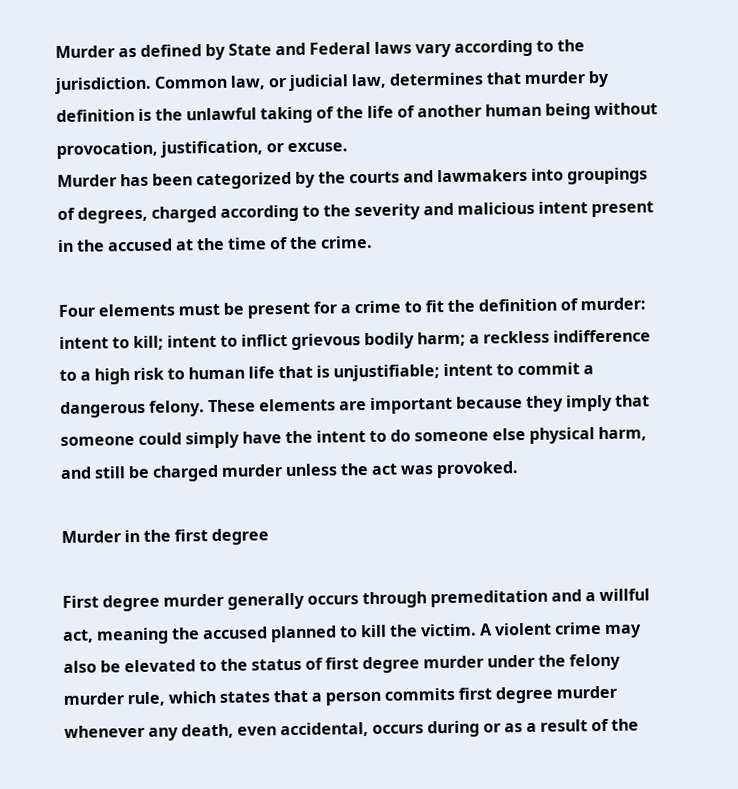Murder as defined by State and Federal laws vary according to the jurisdiction. Common law, or judicial law, determines that murder by definition is the unlawful taking of the life of another human being without provocation, justification, or excuse.
Murder has been categorized by the courts and lawmakers into groupings of degrees, charged according to the severity and malicious intent present in the accused at the time of the crime.

Four elements must be present for a crime to fit the definition of murder: intent to kill; intent to inflict grievous bodily harm; a reckless indifference to a high risk to human life that is unjustifiable; intent to commit a dangerous felony. These elements are important because they imply that someone could simply have the intent to do someone else physical harm, and still be charged murder unless the act was provoked.

Murder in the first degree

First degree murder generally occurs through premeditation and a willful act, meaning the accused planned to kill the victim. A violent crime may also be elevated to the status of first degree murder under the felony murder rule, which states that a person commits first degree murder whenever any death, even accidental, occurs during or as a result of the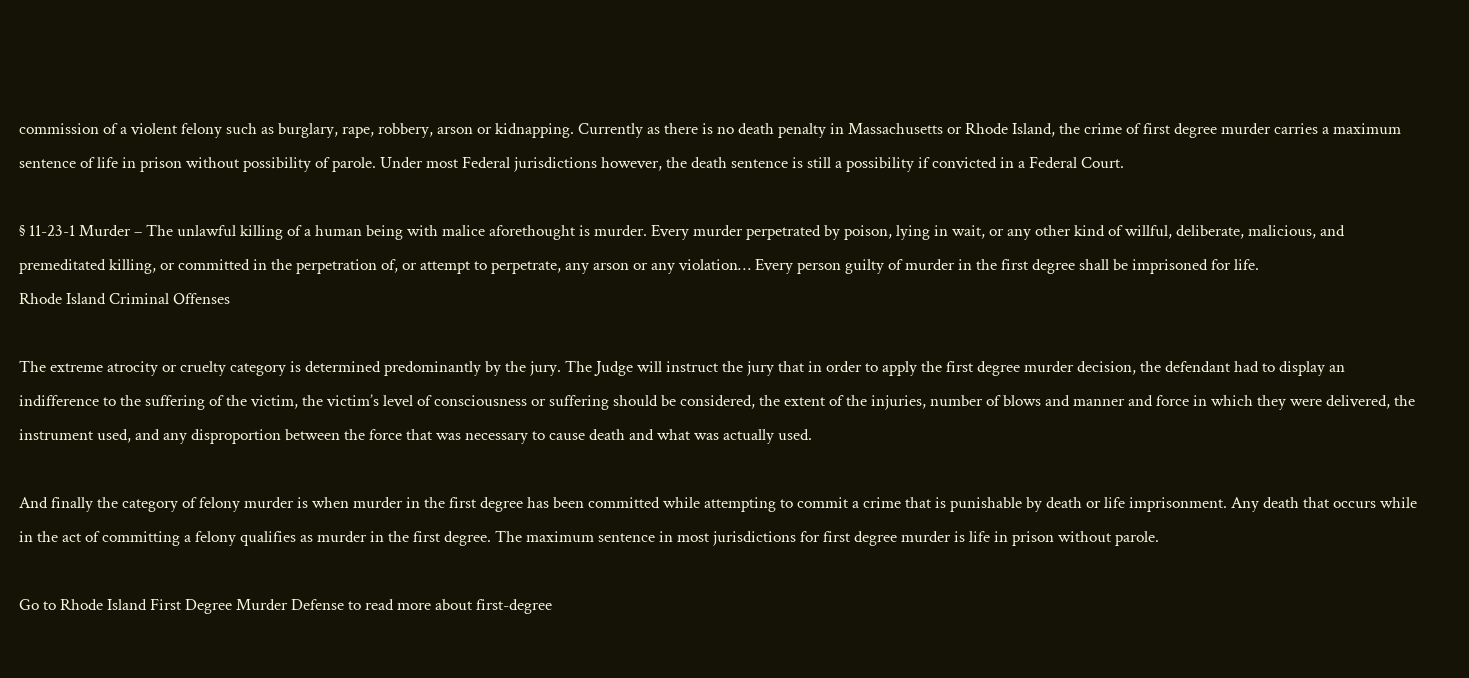commission of a violent felony such as burglary, rape, robbery, arson or kidnapping. Currently as there is no death penalty in Massachusetts or Rhode Island, the crime of first degree murder carries a maximum sentence of life in prison without possibility of parole. Under most Federal jurisdictions however, the death sentence is still a possibility if convicted in a Federal Court.

§ 11-23-1 Murder – The unlawful killing of a human being with malice aforethought is murder. Every murder perpetrated by poison, lying in wait, or any other kind of willful, deliberate, malicious, and premeditated killing, or committed in the perpetration of, or attempt to perpetrate, any arson or any violation… Every person guilty of murder in the first degree shall be imprisoned for life.
Rhode Island Criminal Offenses

The extreme atrocity or cruelty category is determined predominantly by the jury. The Judge will instruct the jury that in order to apply the first degree murder decision, the defendant had to display an indifference to the suffering of the victim, the victim’s level of consciousness or suffering should be considered, the extent of the injuries, number of blows and manner and force in which they were delivered, the instrument used, and any disproportion between the force that was necessary to cause death and what was actually used.

And finally the category of felony murder is when murder in the first degree has been committed while attempting to commit a crime that is punishable by death or life imprisonment. Any death that occurs while in the act of committing a felony qualifies as murder in the first degree. The maximum sentence in most jurisdictions for first degree murder is life in prison without parole.

Go to Rhode Island First Degree Murder Defense to read more about first-degree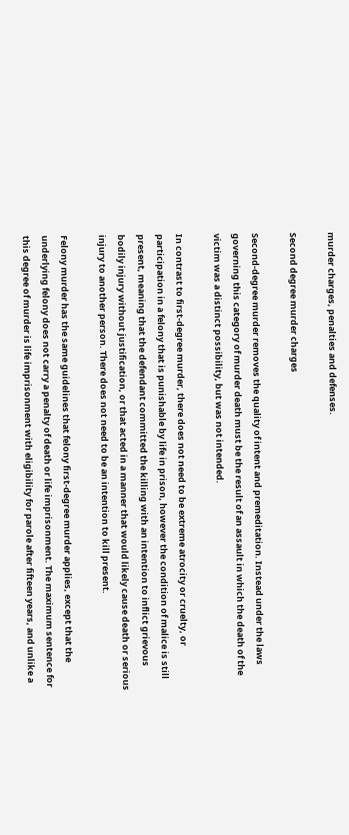murder charges, penalties and defenses.

Second degree murder charges

Second-degree murder removes the quality of intent and premeditation. Instead under the laws governing this category of murder death must be the result of an assault in which the death of the victim was a distinct possibility, but was not intended.

In contrast to first-degree murder, there does not need to be extreme atrocity or cruelty, or participation in a felony that is punishable by life in prison, however the condition of malice is still present, meaning that the defendant committed the killing with an intention to inflict grievous bodily injury without justification, or that acted in a manner that would likely cause death or serious injury to another person. There does not need to be an intention to kill present.

Felony murder has the same guidelines that felony first-degree murder applies, except that the underlying felony does not carry a penalty of death or life imprisonment. The maximum sentence for this degree of murder is life imprisonment with eligibility for parole after fifteen years, and unlike a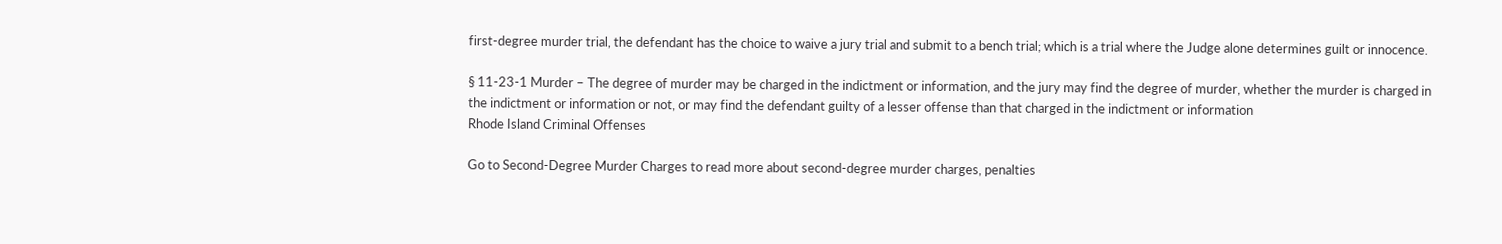first-degree murder trial, the defendant has the choice to waive a jury trial and submit to a bench trial; which is a trial where the Judge alone determines guilt or innocence.

§ 11-23-1 Murder – The degree of murder may be charged in the indictment or information, and the jury may find the degree of murder, whether the murder is charged in the indictment or information or not, or may find the defendant guilty of a lesser offense than that charged in the indictment or information
Rhode Island Criminal Offenses

Go to Second-Degree Murder Charges to read more about second-degree murder charges, penalties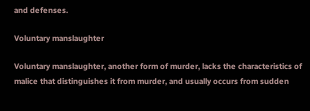and defenses.

Voluntary manslaughter

Voluntary manslaughter, another form of murder, lacks the characteristics of malice that distinguishes it from murder, and usually occurs from sudden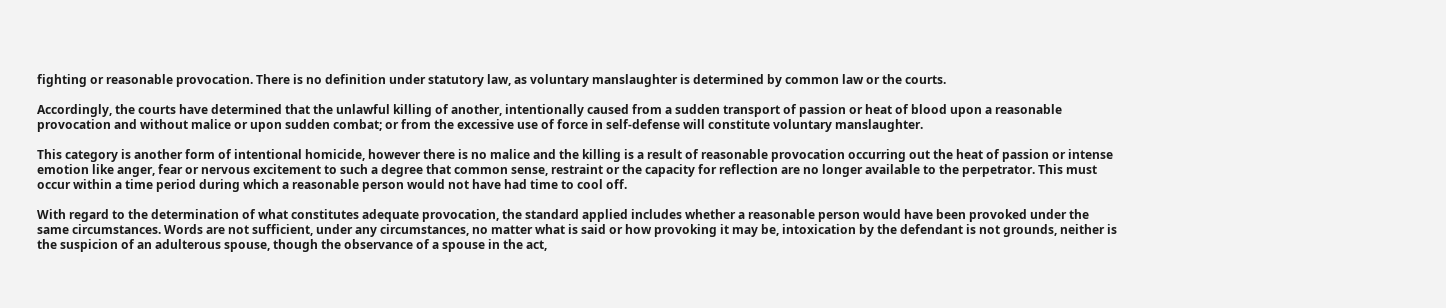fighting or reasonable provocation. There is no definition under statutory law, as voluntary manslaughter is determined by common law or the courts.

Accordingly, the courts have determined that the unlawful killing of another, intentionally caused from a sudden transport of passion or heat of blood upon a reasonable provocation and without malice or upon sudden combat; or from the excessive use of force in self-defense will constitute voluntary manslaughter.

This category is another form of intentional homicide, however there is no malice and the killing is a result of reasonable provocation occurring out the heat of passion or intense emotion like anger, fear or nervous excitement to such a degree that common sense, restraint or the capacity for reflection are no longer available to the perpetrator. This must occur within a time period during which a reasonable person would not have had time to cool off.

With regard to the determination of what constitutes adequate provocation, the standard applied includes whether a reasonable person would have been provoked under the same circumstances. Words are not sufficient, under any circumstances, no matter what is said or how provoking it may be, intoxication by the defendant is not grounds, neither is the suspicion of an adulterous spouse, though the observance of a spouse in the act,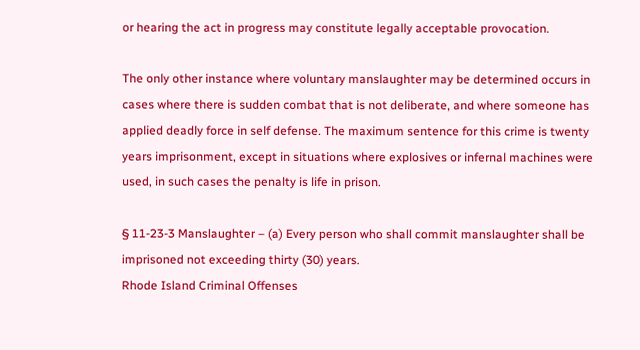or hearing the act in progress may constitute legally acceptable provocation.

The only other instance where voluntary manslaughter may be determined occurs in cases where there is sudden combat that is not deliberate, and where someone has applied deadly force in self defense. The maximum sentence for this crime is twenty years imprisonment, except in situations where explosives or infernal machines were used, in such cases the penalty is life in prison.

§ 11-23-3 Manslaughter – (a) Every person who shall commit manslaughter shall be imprisoned not exceeding thirty (30) years.
Rhode Island Criminal Offenses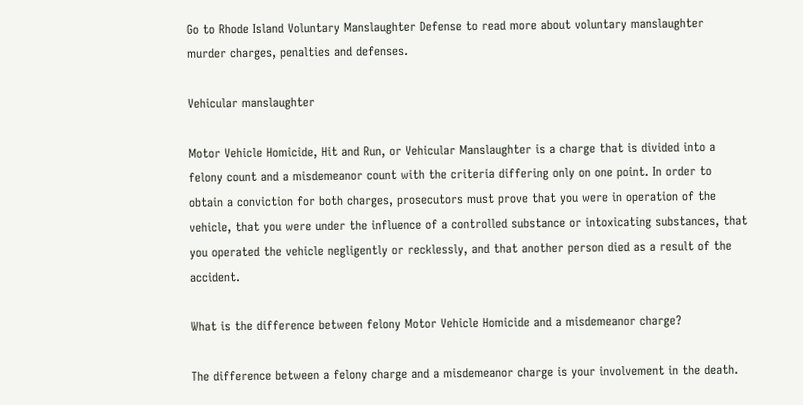Go to Rhode Island Voluntary Manslaughter Defense to read more about voluntary manslaughter murder charges, penalties and defenses.

Vehicular manslaughter

Motor Vehicle Homicide, Hit and Run, or Vehicular Manslaughter is a charge that is divided into a felony count and a misdemeanor count with the criteria differing only on one point. In order to obtain a conviction for both charges, prosecutors must prove that you were in operation of the vehicle, that you were under the influence of a controlled substance or intoxicating substances, that you operated the vehicle negligently or recklessly, and that another person died as a result of the accident.

What is the difference between felony Motor Vehicle Homicide and a misdemeanor charge?

The difference between a felony charge and a misdemeanor charge is your involvement in the death.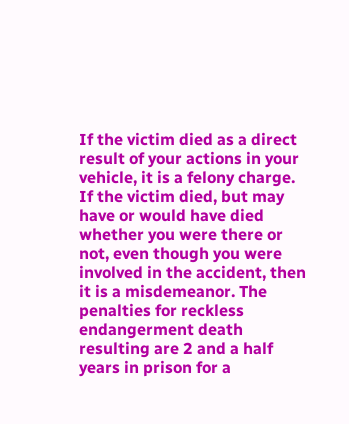If the victim died as a direct result of your actions in your vehicle, it is a felony charge. If the victim died, but may have or would have died whether you were there or not, even though you were involved in the accident, then it is a misdemeanor. The penalties for reckless endangerment death resulting are 2 and a half years in prison for a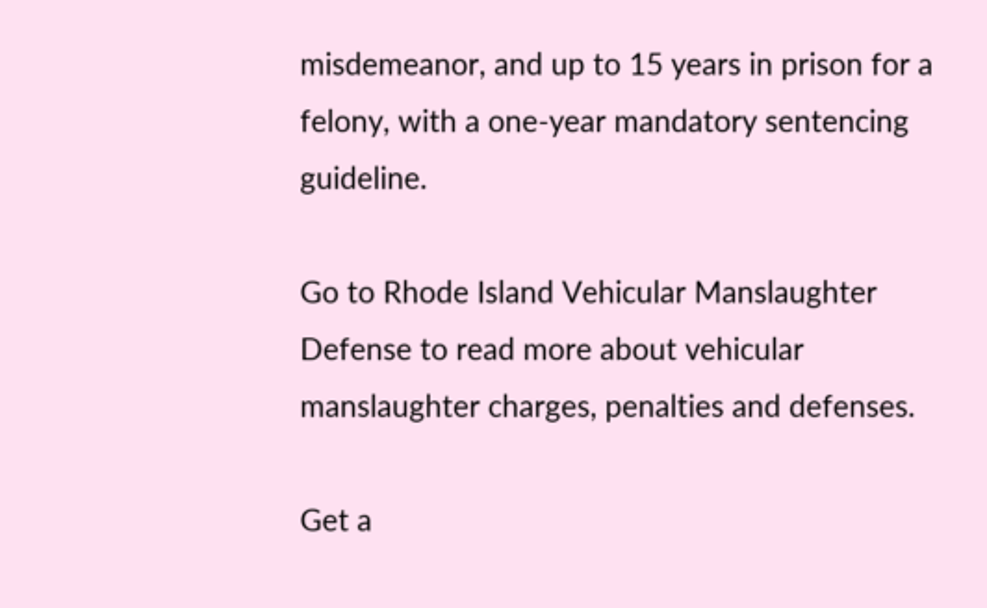misdemeanor, and up to 15 years in prison for a felony, with a one-year mandatory sentencing guideline.

Go to Rhode Island Vehicular Manslaughter Defense to read more about vehicular manslaughter charges, penalties and defenses.

Get a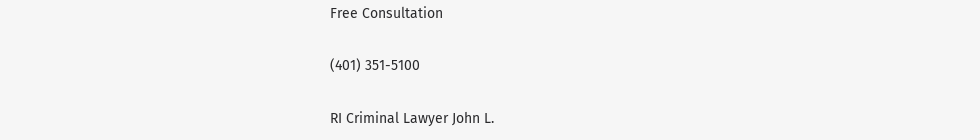Free Consultation

(401) 351-5100

RI Criminal Lawyer John L.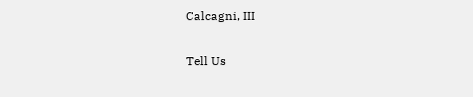Calcagni, III

Tell Us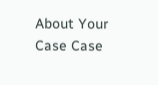About Your Case Case